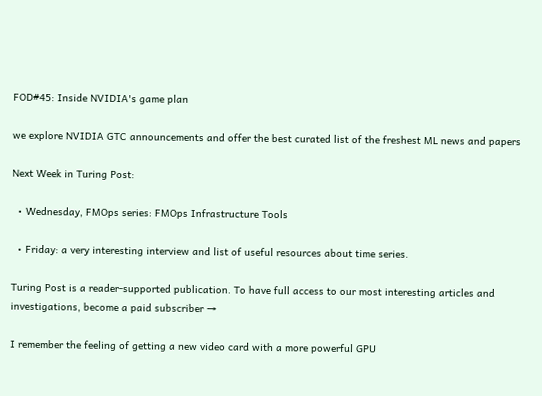FOD#45: Inside NVIDIA's game plan

we explore NVIDIA GTC announcements and offer the best curated list of the freshest ML news and papers

Next Week in Turing Post:

  • Wednesday, FMOps series: FMOps Infrastructure Tools

  • Friday: a very interesting interview and list of useful resources about time series.

Turing Post is a reader-supported publication. To have full access to our most interesting articles and investigations, become a paid subscriber →

I remember the feeling of getting a new video card with a more powerful GPU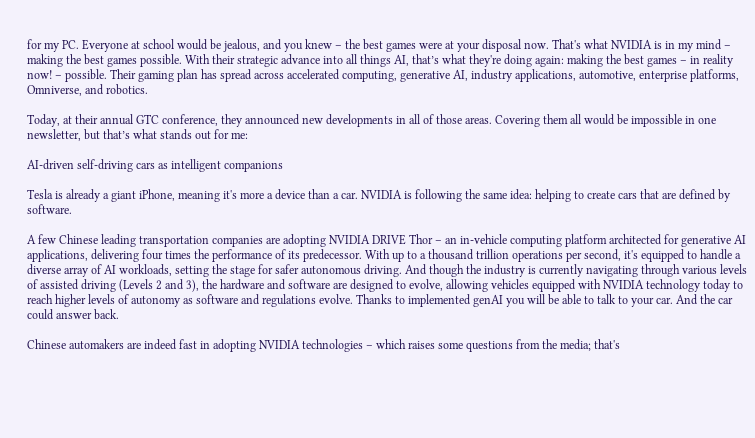for my PC. Everyone at school would be jealous, and you knew – the best games were at your disposal now. That's what NVIDIA is in my mind – making the best games possible. With their strategic advance into all things AI, that’s what they're doing again: making the best games – in reality now! – possible. Their gaming plan has spread across accelerated computing, generative AI, industry applications, automotive, enterprise platforms, Omniverse, and robotics.

Today, at their annual GTC conference, they announced new developments in all of those areas. Covering them all would be impossible in one newsletter, but that’s what stands out for me:

AI-driven self-driving cars as intelligent companions

Tesla is already a giant iPhone, meaning it's more a device than a car. NVIDIA is following the same idea: helping to create cars that are defined by software.

A few Chinese leading transportation companies are adopting NVIDIA DRIVE Thor – an in-vehicle computing platform architected for generative AI applications, delivering four times the performance of its predecessor. With up to a thousand trillion operations per second, it's equipped to handle a diverse array of AI workloads, setting the stage for safer autonomous driving. And though the industry is currently navigating through various levels of assisted driving (Levels 2 and 3), the hardware and software are designed to evolve, allowing vehicles equipped with NVIDIA technology today to reach higher levels of autonomy as software and regulations evolve. Thanks to implemented genAI you will be able to talk to your car. And the car could answer back.

Chinese automakers are indeed fast in adopting NVIDIA technologies – which raises some questions from the media; that's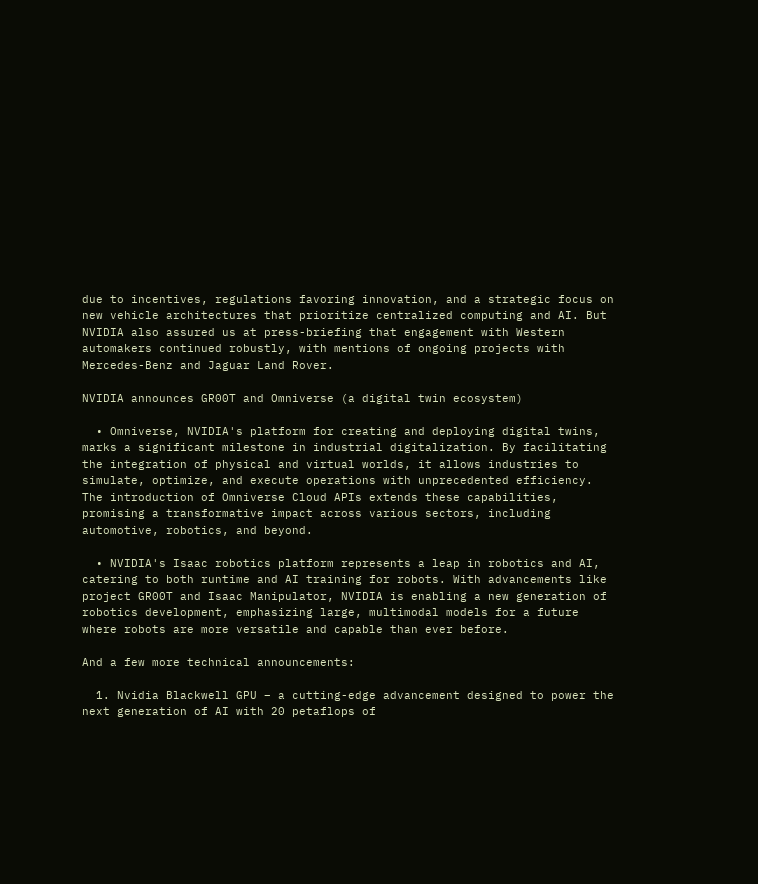due to incentives, regulations favoring innovation, and a strategic focus on new vehicle architectures that prioritize centralized computing and AI. But NVIDIA also assured us at press-briefing that engagement with Western automakers continued robustly, with mentions of ongoing projects with Mercedes-Benz and Jaguar Land Rover.

NVIDIA announces GR00T and Omniverse (a digital twin ecosystem)

  • Omniverse, NVIDIA's platform for creating and deploying digital twins, marks a significant milestone in industrial digitalization. By facilitating the integration of physical and virtual worlds, it allows industries to simulate, optimize, and execute operations with unprecedented efficiency. The introduction of Omniverse Cloud APIs extends these capabilities, promising a transformative impact across various sectors, including automotive, robotics, and beyond.

  • NVIDIA's Isaac robotics platform represents a leap in robotics and AI, catering to both runtime and AI training for robots. With advancements like project GR00T and Isaac Manipulator, NVIDIA is enabling a new generation of robotics development, emphasizing large, multimodal models for a future where robots are more versatile and capable than ever before.

And a few more technical announcements:

  1. Nvidia Blackwell GPU – a cutting-edge advancement designed to power the next generation of AI with 20 petaflops of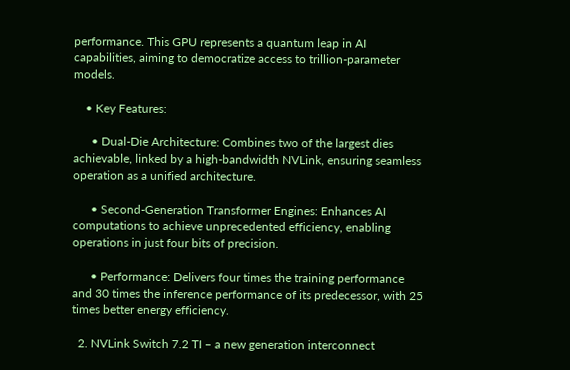performance. This GPU represents a quantum leap in AI capabilities, aiming to democratize access to trillion-parameter models.

    • Key Features:

      • Dual-Die Architecture: Combines two of the largest dies achievable, linked by a high-bandwidth NVLink, ensuring seamless operation as a unified architecture.

      • Second-Generation Transformer Engines: Enhances AI computations to achieve unprecedented efficiency, enabling operations in just four bits of precision.

      • Performance: Delivers four times the training performance and 30 times the inference performance of its predecessor, with 25 times better energy efficiency.

  2. NVLink Switch 7.2 TI – a new generation interconnect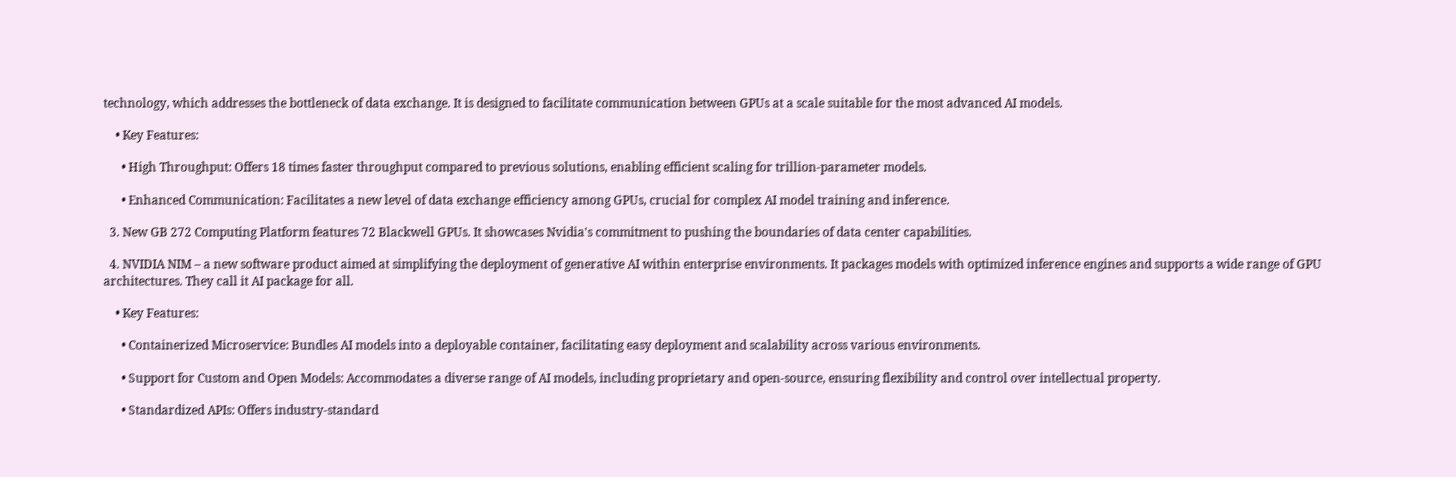technology, which addresses the bottleneck of data exchange. It is designed to facilitate communication between GPUs at a scale suitable for the most advanced AI models.

    • Key Features:

      • High Throughput: Offers 18 times faster throughput compared to previous solutions, enabling efficient scaling for trillion-parameter models.

      • Enhanced Communication: Facilitates a new level of data exchange efficiency among GPUs, crucial for complex AI model training and inference.

  3. New GB 272 Computing Platform features 72 Blackwell GPUs. It showcases Nvidia's commitment to pushing the boundaries of data center capabilities.

  4. NVIDIA NIM – a new software product aimed at simplifying the deployment of generative AI within enterprise environments. It packages models with optimized inference engines and supports a wide range of GPU architectures. They call it AI package for all.

    • Key Features:

      • Containerized Microservice: Bundles AI models into a deployable container, facilitating easy deployment and scalability across various environments.

      • Support for Custom and Open Models: Accommodates a diverse range of AI models, including proprietary and open-source, ensuring flexibility and control over intellectual property.

      • Standardized APIs: Offers industry-standard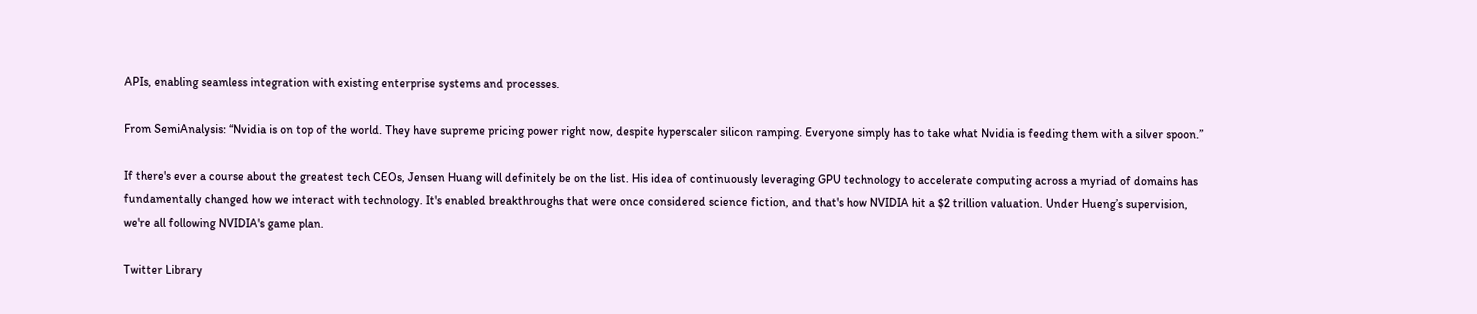APIs, enabling seamless integration with existing enterprise systems and processes.

From SemiAnalysis: “Nvidia is on top of the world. They have supreme pricing power right now, despite hyperscaler silicon ramping. Everyone simply has to take what Nvidia is feeding them with a silver spoon.”

If there's ever a course about the greatest tech CEOs, Jensen Huang will definitely be on the list. His idea of continuously leveraging GPU technology to accelerate computing across a myriad of domains has fundamentally changed how we interact with technology. It's enabled breakthroughs that were once considered science fiction, and that's how NVIDIA hit a $2 trillion valuation. Under Hueng’s supervision, we're all following NVIDIA's game plan.

Twitter Library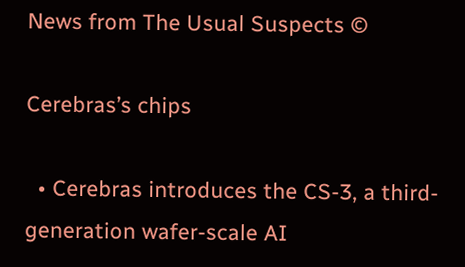News from The Usual Suspects ©

Cerebras’s chips

  • Cerebras introduces the CS-3, a third-generation wafer-scale AI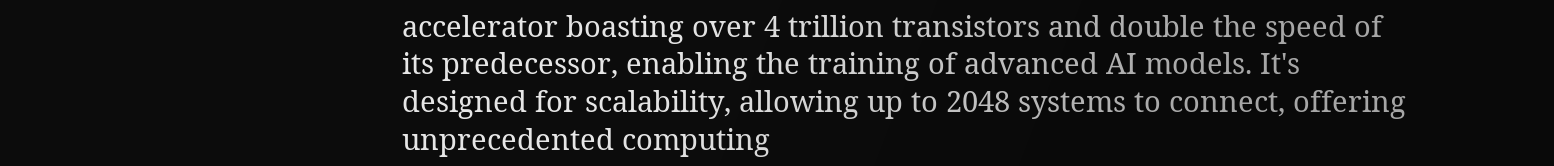accelerator boasting over 4 trillion transistors and double the speed of its predecessor, enabling the training of advanced AI models. It's designed for scalability, allowing up to 2048 systems to connect, offering unprecedented computing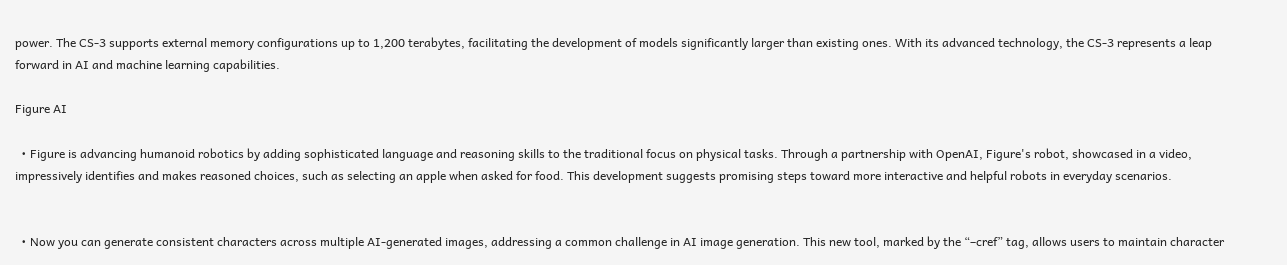power. The CS-3 supports external memory configurations up to 1,200 terabytes, facilitating the development of models significantly larger than existing ones. With its advanced technology, the CS-3 represents a leap forward in AI and machine learning capabilities.

Figure AI

  • Figure is advancing humanoid robotics by adding sophisticated language and reasoning skills to the traditional focus on physical tasks. Through a partnership with OpenAI, Figure's robot, showcased in a video, impressively identifies and makes reasoned choices, such as selecting an apple when asked for food. This development suggests promising steps toward more interactive and helpful robots in everyday scenarios.


  • Now you can generate consistent characters across multiple AI-generated images, addressing a common challenge in AI image generation. This new tool, marked by the “–cref” tag, allows users to maintain character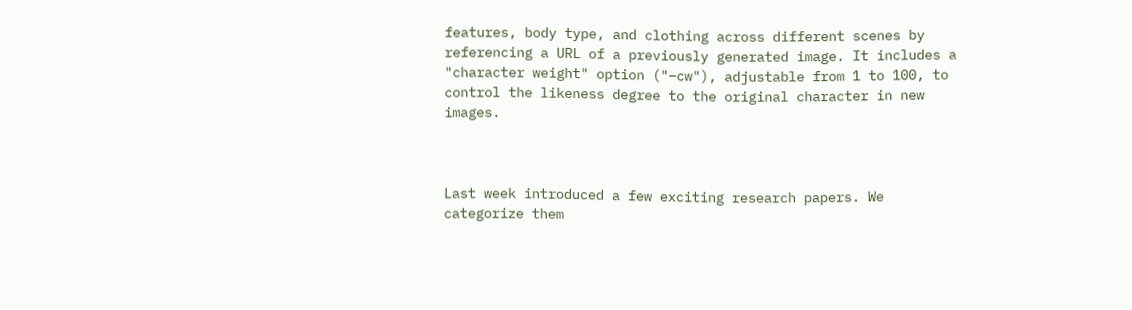features, body type, and clothing across different scenes by referencing a URL of a previously generated image. It includes a "character weight" option ("–cw"), adjustable from 1 to 100, to control the likeness degree to the original character in new images.



Last week introduced a few exciting research papers. We categorize them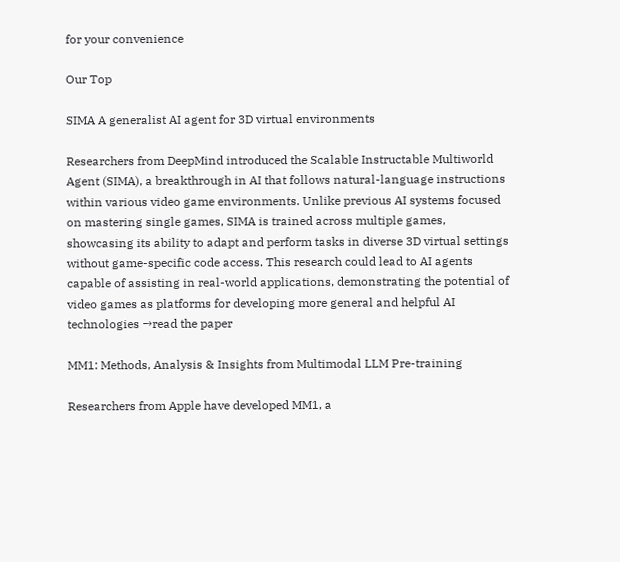for your convenience

Our Top

SIMA A generalist AI agent for 3D virtual environments

Researchers from DeepMind introduced the Scalable Instructable Multiworld Agent (SIMA), a breakthrough in AI that follows natural-language instructions within various video game environments. Unlike previous AI systems focused on mastering single games, SIMA is trained across multiple games, showcasing its ability to adapt and perform tasks in diverse 3D virtual settings without game-specific code access. This research could lead to AI agents capable of assisting in real-world applications, demonstrating the potential of video games as platforms for developing more general and helpful AI technologies →read the paper

MM1: Methods, Analysis & Insights from Multimodal LLM Pre-training

Researchers from Apple have developed MM1, a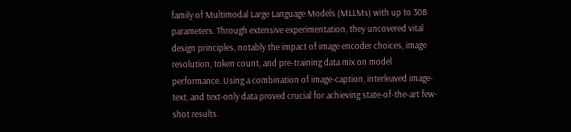family of Multimodal Large Language Models (MLLMs) with up to 30B parameters. Through extensive experimentation, they uncovered vital design principles, notably the impact of image encoder choices, image resolution, token count, and pre-training data mix on model performance. Using a combination of image-caption, interleaved image-text, and text-only data proved crucial for achieving state-of-the-art few-shot results.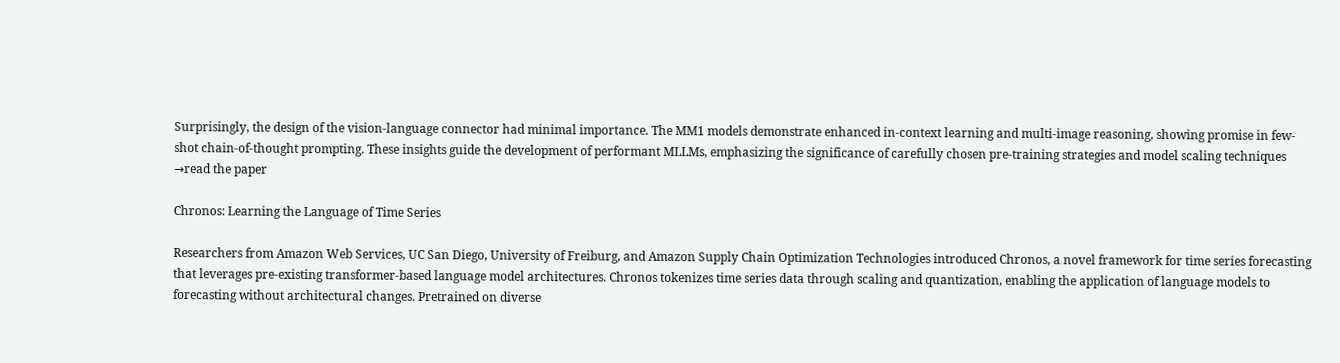Surprisingly, the design of the vision-language connector had minimal importance. The MM1 models demonstrate enhanced in-context learning and multi-image reasoning, showing promise in few-shot chain-of-thought prompting. These insights guide the development of performant MLLMs, emphasizing the significance of carefully chosen pre-training strategies and model scaling techniques →read the paper

Chronos: Learning the Language of Time Series

Researchers from Amazon Web Services, UC San Diego, University of Freiburg, and Amazon Supply Chain Optimization Technologies introduced Chronos, a novel framework for time series forecasting that leverages pre-existing transformer-based language model architectures. Chronos tokenizes time series data through scaling and quantization, enabling the application of language models to forecasting without architectural changes. Pretrained on diverse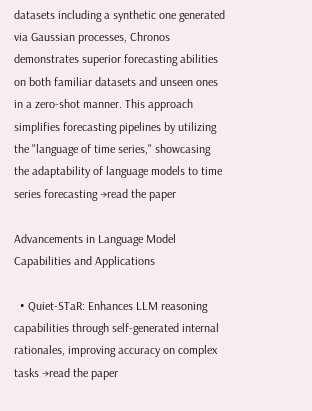datasets including a synthetic one generated via Gaussian processes, Chronos demonstrates superior forecasting abilities on both familiar datasets and unseen ones in a zero-shot manner. This approach simplifies forecasting pipelines by utilizing the "language of time series," showcasing the adaptability of language models to time series forecasting →read the paper

Advancements in Language Model Capabilities and Applications

  • Quiet-STaR: Enhances LLM reasoning capabilities through self-generated internal rationales, improving accuracy on complex tasks →read the paper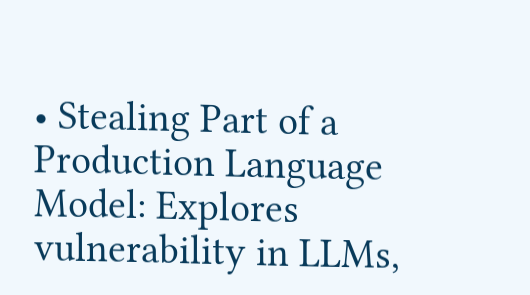• Stealing Part of a Production Language Model: Explores vulnerability in LLMs,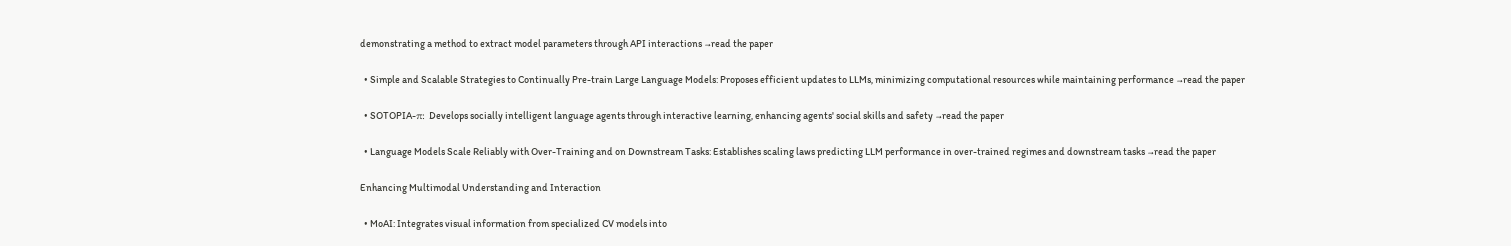demonstrating a method to extract model parameters through API interactions →read the paper

  • Simple and Scalable Strategies to Continually Pre-train Large Language Models: Proposes efficient updates to LLMs, minimizing computational resources while maintaining performance →read the paper

  • SOTOPIA-π: Develops socially intelligent language agents through interactive learning, enhancing agents' social skills and safety →read the paper

  • Language Models Scale Reliably with Over-Training and on Downstream Tasks: Establishes scaling laws predicting LLM performance in over-trained regimes and downstream tasks →read the paper

Enhancing Multimodal Understanding and Interaction

  • MoAI: Integrates visual information from specialized CV models into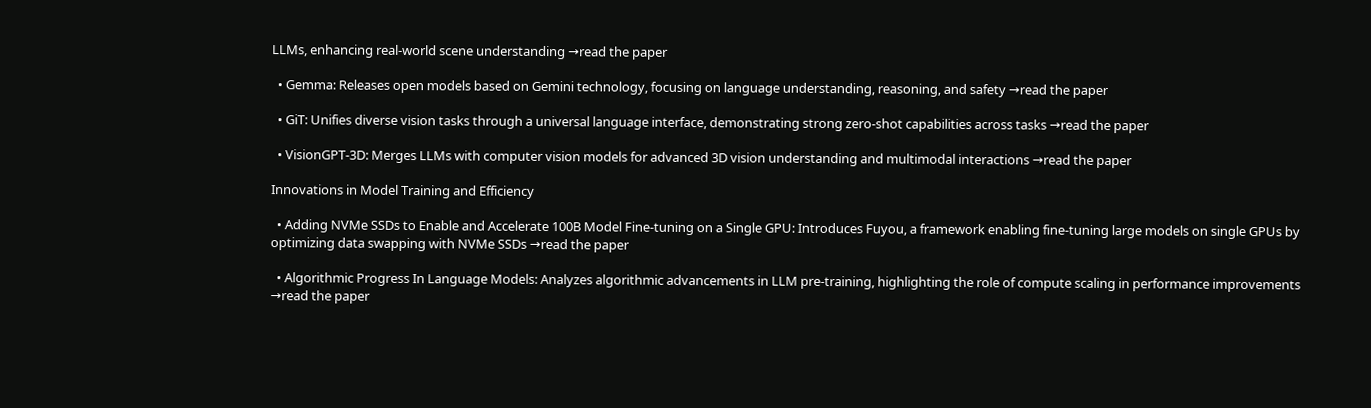LLMs, enhancing real-world scene understanding →read the paper

  • Gemma: Releases open models based on Gemini technology, focusing on language understanding, reasoning, and safety →read the paper

  • GiT: Unifies diverse vision tasks through a universal language interface, demonstrating strong zero-shot capabilities across tasks →read the paper

  • VisionGPT-3D: Merges LLMs with computer vision models for advanced 3D vision understanding and multimodal interactions →read the paper

Innovations in Model Training and Efficiency

  • Adding NVMe SSDs to Enable and Accelerate 100B Model Fine-tuning on a Single GPU: Introduces Fuyou, a framework enabling fine-tuning large models on single GPUs by optimizing data swapping with NVMe SSDs →read the paper

  • Algorithmic Progress In Language Models: Analyzes algorithmic advancements in LLM pre-training, highlighting the role of compute scaling in performance improvements →read the paper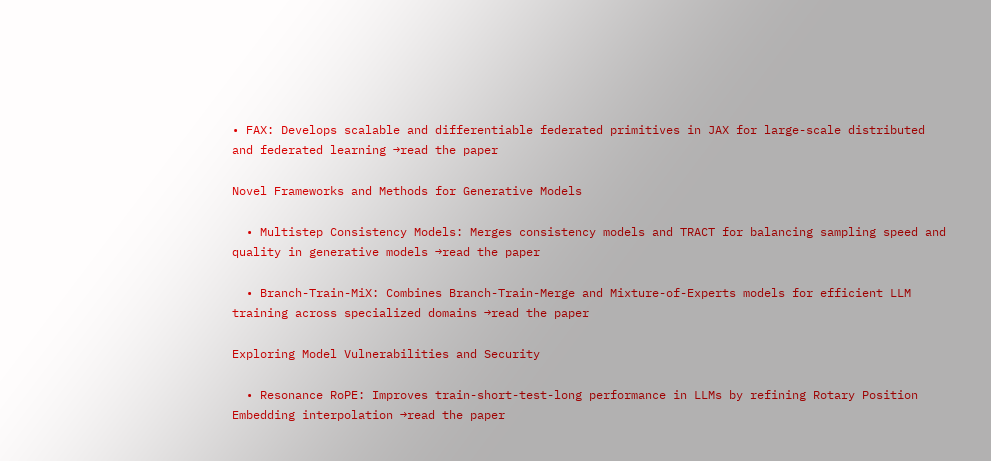• FAX: Develops scalable and differentiable federated primitives in JAX for large-scale distributed and federated learning →read the paper

Novel Frameworks and Methods for Generative Models

  • Multistep Consistency Models: Merges consistency models and TRACT for balancing sampling speed and quality in generative models →read the paper

  • Branch-Train-MiX: Combines Branch-Train-Merge and Mixture-of-Experts models for efficient LLM training across specialized domains →read the paper

Exploring Model Vulnerabilities and Security

  • Resonance RoPE: Improves train-short-test-long performance in LLMs by refining Rotary Position Embedding interpolation →read the paper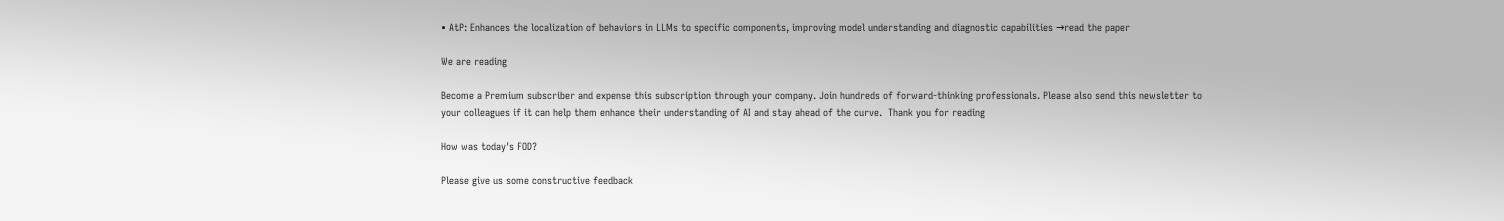• AtP: Enhances the localization of behaviors in LLMs to specific components, improving model understanding and diagnostic capabilities →read the paper

We are reading

Become a Premium subscriber and expense this subscription through your company. Join hundreds of forward-thinking professionals. Please also send this newsletter to your colleagues if it can help them enhance their understanding of AI and stay ahead of the curve.  Thank you for reading

How was today's FOD?

Please give us some constructive feedback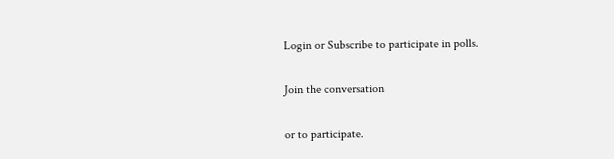Login or Subscribe to participate in polls.

Join the conversation

or to participate.